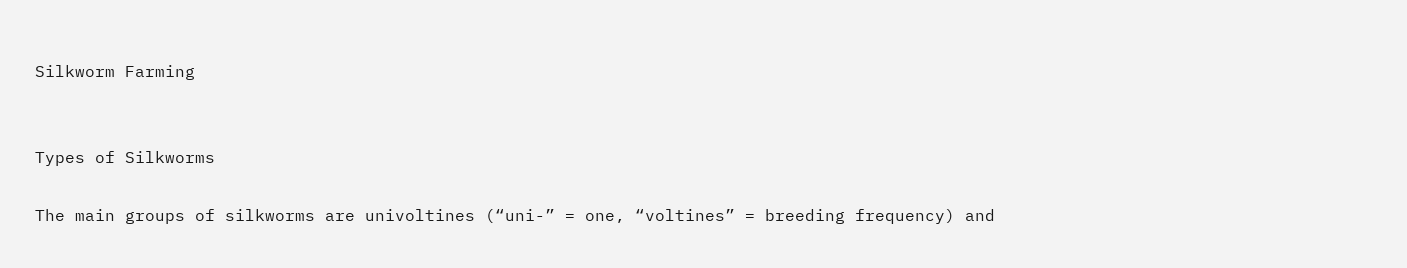Silkworm Farming


Types of Silkworms

The main groups of silkworms are univoltines (“uni-” = one, “voltines” = breeding frequency) and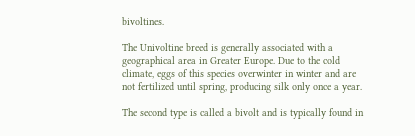bivoltines.

The Univoltine breed is generally associated with a geographical area in Greater Europe. Due to the cold climate, eggs of this species overwinter in winter and are not fertilized until spring, producing silk only once a year.

The second type is called a bivolt and is typically found in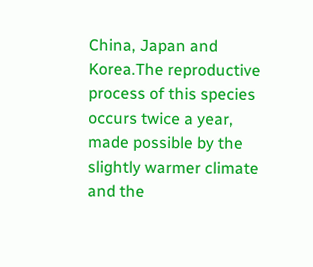China, Japan and Korea.The reproductive process of this species occurs twice a year, made possible by the slightly warmer climate and the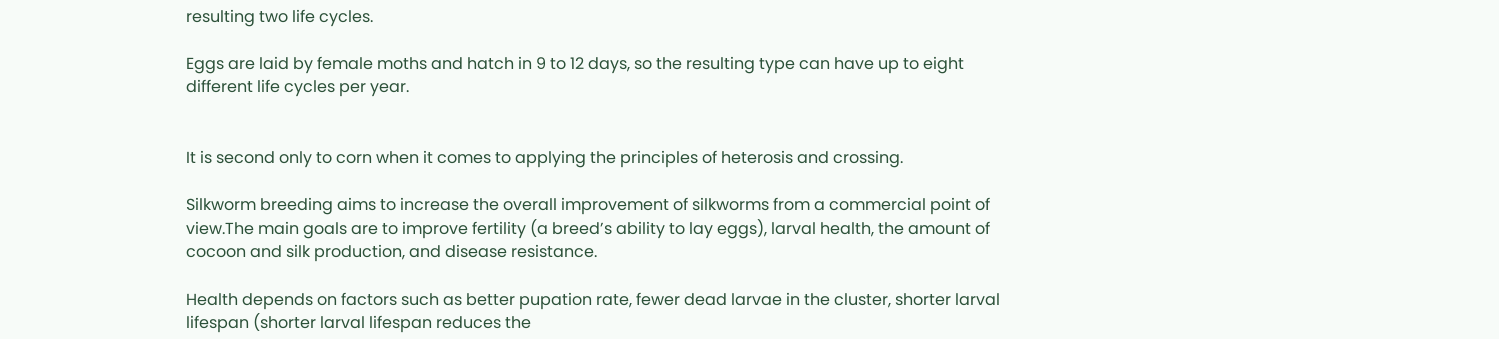resulting two life cycles.

Eggs are laid by female moths and hatch in 9 to 12 days, so the resulting type can have up to eight different life cycles per year.


It is second only to corn when it comes to applying the principles of heterosis and crossing.

Silkworm breeding aims to increase the overall improvement of silkworms from a commercial point of view.The main goals are to improve fertility (a breed’s ability to lay eggs), larval health, the amount of cocoon and silk production, and disease resistance.

Health depends on factors such as better pupation rate, fewer dead larvae in the cluster, shorter larval lifespan (shorter larval lifespan reduces the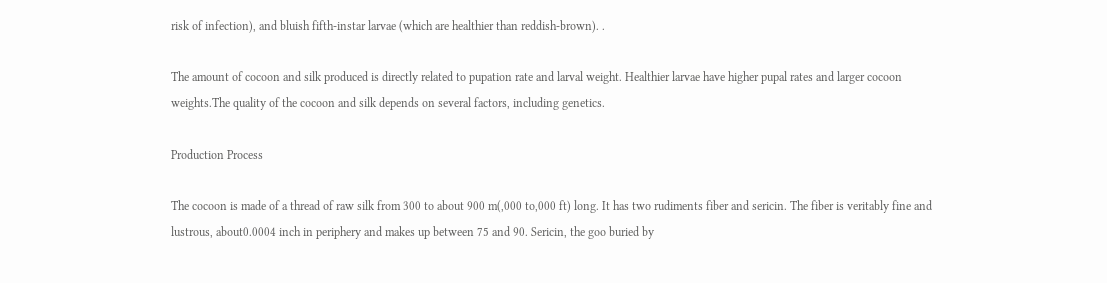risk of infection), and bluish fifth-instar larvae (which are healthier than reddish-brown). .

The amount of cocoon and silk produced is directly related to pupation rate and larval weight. Healthier larvae have higher pupal rates and larger cocoon weights.The quality of the cocoon and silk depends on several factors, including genetics.

Production Process

The cocoon is made of a thread of raw silk from 300 to about 900 m(,000 to,000 ft) long. It has two rudiments fiber and sericin. The fiber is veritably fine and lustrous, about0.0004 inch in periphery and makes up between 75 and 90. Sericin, the goo buried by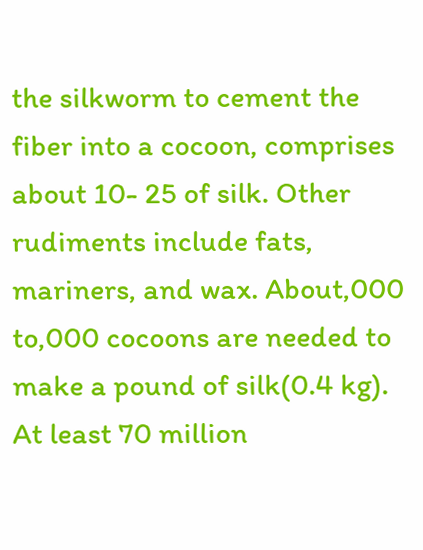the silkworm to cement the fiber into a cocoon, comprises about 10- 25 of silk. Other rudiments include fats, mariners, and wax. About,000 to,000 cocoons are needed to make a pound of silk(0.4 kg). At least 70 million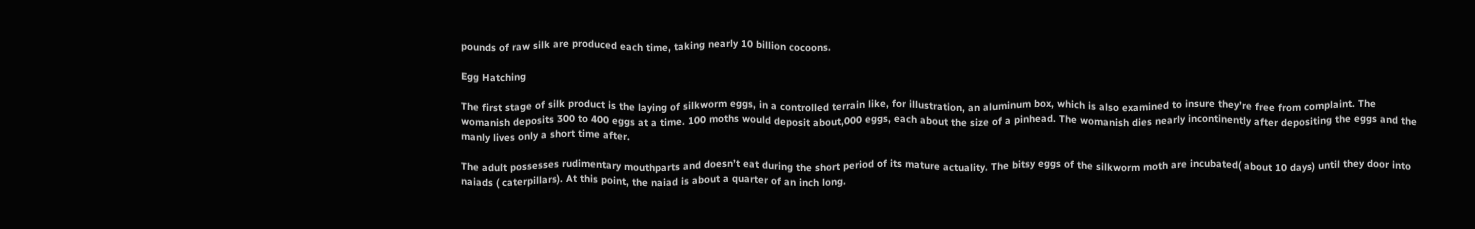pounds of raw silk are produced each time, taking nearly 10 billion cocoons.

Egg Hatching

The first stage of silk product is the laying of silkworm eggs, in a controlled terrain like, for illustration, an aluminum box, which is also examined to insure they’re free from complaint. The womanish deposits 300 to 400 eggs at a time. 100 moths would deposit about,000 eggs, each about the size of a pinhead. The womanish dies nearly incontinently after depositing the eggs and the manly lives only a short time after.

The adult possesses rudimentary mouthparts and doesn’t eat during the short period of its mature actuality. The bitsy eggs of the silkworm moth are incubated( about 10 days) until they door into naiads ( caterpillars). At this point, the naiad is about a quarter of an inch long.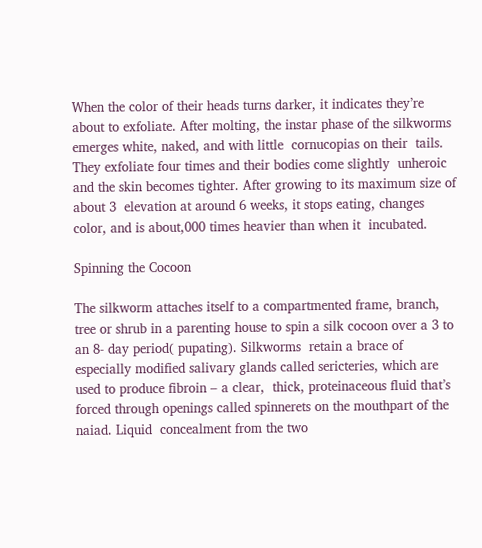When the color of their heads turns darker, it indicates they’re about to exfoliate. After molting, the instar phase of the silkworms emerges white, naked, and with little  cornucopias on their  tails. They exfoliate four times and their bodies come slightly  unheroic and the skin becomes tighter. After growing to its maximum size of about 3  elevation at around 6 weeks, it stops eating, changes color, and is about,000 times heavier than when it  incubated.

Spinning the Cocoon

The silkworm attaches itself to a compartmented frame, branch, tree or shrub in a parenting house to spin a silk cocoon over a 3 to an 8- day period( pupating). Silkworms  retain a brace of especially modified salivary glands called sericteries, which are used to produce fibroin – a clear,  thick, proteinaceous fluid that’s forced through openings called spinnerets on the mouthpart of the naiad. Liquid  concealment from the two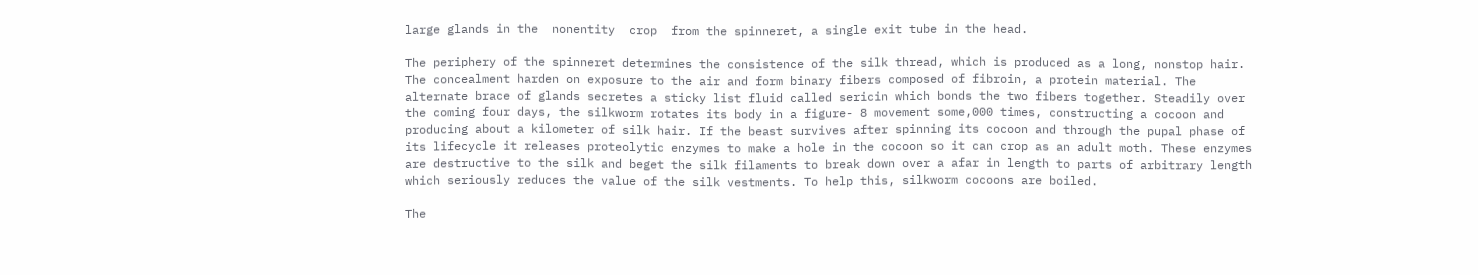large glands in the  nonentity  crop  from the spinneret, a single exit tube in the head.

The periphery of the spinneret determines the consistence of the silk thread, which is produced as a long, nonstop hair. The concealment harden on exposure to the air and form binary fibers composed of fibroin, a protein material. The alternate brace of glands secretes a sticky list fluid called sericin which bonds the two fibers together. Steadily over the coming four days, the silkworm rotates its body in a figure- 8 movement some,000 times, constructing a cocoon and producing about a kilometer of silk hair. If the beast survives after spinning its cocoon and through the pupal phase of its lifecycle it releases proteolytic enzymes to make a hole in the cocoon so it can crop as an adult moth. These enzymes are destructive to the silk and beget the silk filaments to break down over a afar in length to parts of arbitrary length which seriously reduces the value of the silk vestments. To help this, silkworm cocoons are boiled.

The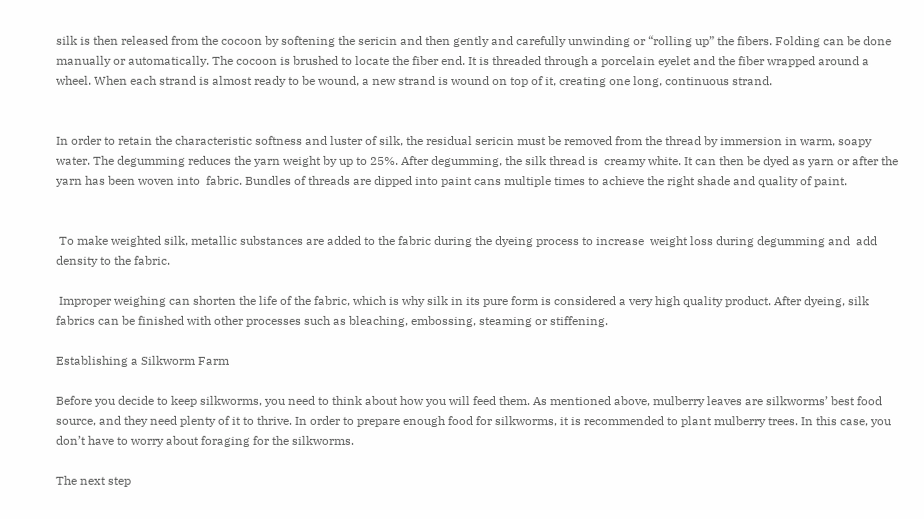silk is then released from the cocoon by softening the sericin and then gently and carefully unwinding or “rolling up” the fibers. Folding can be done manually or automatically. The cocoon is brushed to locate the fiber end. It is threaded through a porcelain eyelet and the fiber wrapped around a wheel. When each strand is almost ready to be wound, a new strand is wound on top of it, creating one long, continuous strand.


In order to retain the characteristic softness and luster of silk, the residual sericin must be removed from the thread by immersion in warm, soapy water. The degumming reduces the yarn weight by up to 25%. After degumming, the silk thread is  creamy white. It can then be dyed as yarn or after the yarn has been woven into  fabric. Bundles of threads are dipped into paint cans multiple times to achieve the right shade and quality of paint.


 To make weighted silk, metallic substances are added to the fabric during the dyeing process to increase  weight loss during degumming and  add density to the fabric.

 Improper weighing can shorten the life of the fabric, which is why silk in its pure form is considered a very high quality product. After dyeing, silk fabrics can be finished with other processes such as bleaching, embossing, steaming or stiffening.

Establishing a Silkworm Farm

Before you decide to keep silkworms, you need to think about how you will feed them. As mentioned above, mulberry leaves are silkworms’ best food source, and they need plenty of it to thrive. In order to prepare enough food for silkworms, it is recommended to plant mulberry trees. In this case, you don’t have to worry about foraging for the silkworms.

The next step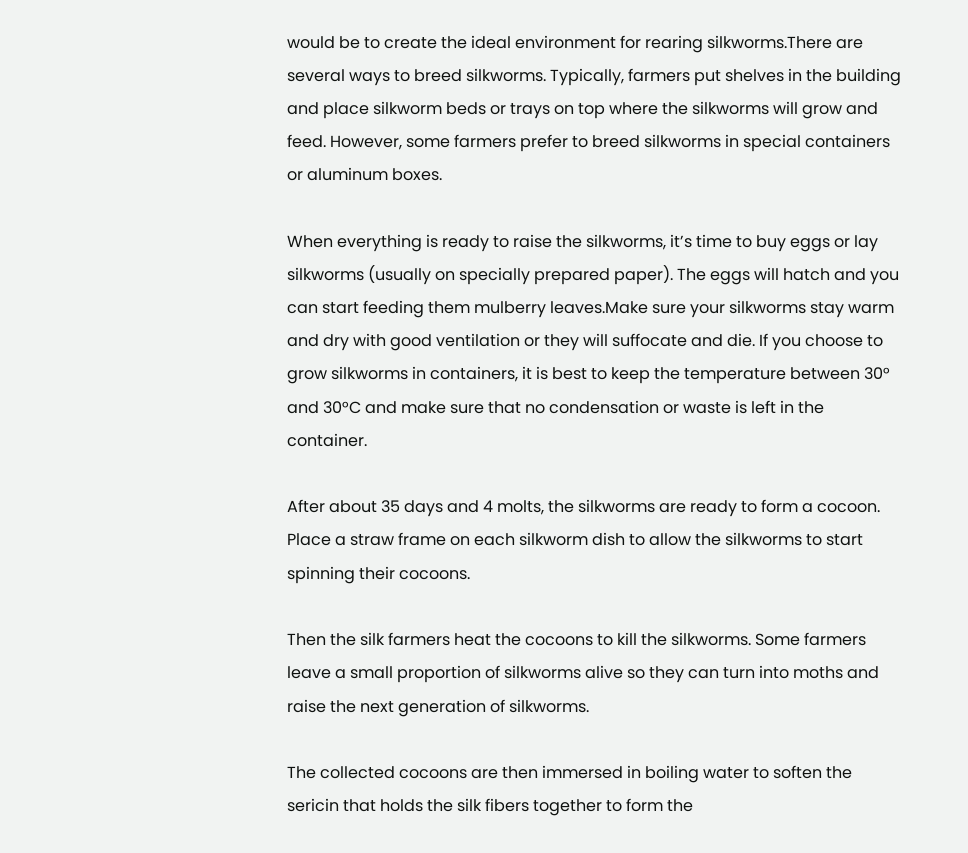would be to create the ideal environment for rearing silkworms.There are several ways to breed silkworms. Typically, farmers put shelves in the building and place silkworm beds or trays on top where the silkworms will grow and feed. However, some farmers prefer to breed silkworms in special containers or aluminum boxes.

When everything is ready to raise the silkworms, it’s time to buy eggs or lay silkworms (usually on specially prepared paper). The eggs will hatch and you can start feeding them mulberry leaves.Make sure your silkworms stay warm and dry with good ventilation or they will suffocate and die. If you choose to grow silkworms in containers, it is best to keep the temperature between 30° and 30°C and make sure that no condensation or waste is left in the container.

After about 35 days and 4 molts, the silkworms are ready to form a cocoon. Place a straw frame on each silkworm dish to allow the silkworms to start spinning their cocoons.

Then the silk farmers heat the cocoons to kill the silkworms. Some farmers leave a small proportion of silkworms alive so they can turn into moths and raise the next generation of silkworms.

The collected cocoons are then immersed in boiling water to soften the sericin that holds the silk fibers together to form the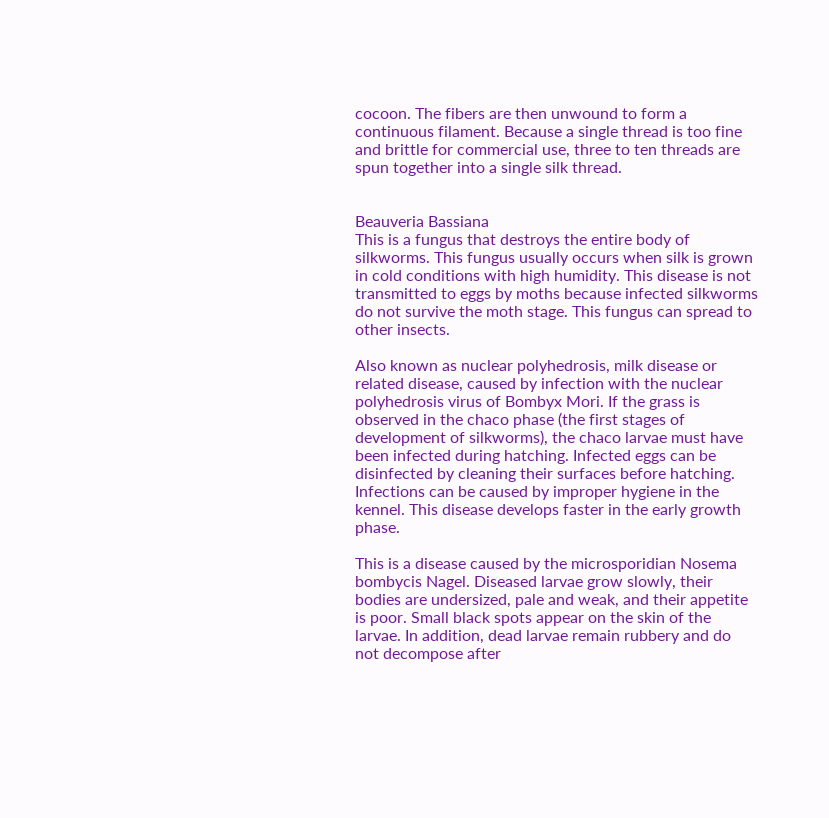cocoon. The fibers are then unwound to form a continuous filament. Because a single thread is too fine and brittle for commercial use, three to ten threads are spun together into a single silk thread.


Beauveria Bassiana
This is a fungus that destroys the entire body of silkworms. This fungus usually occurs when silk is grown in cold conditions with high humidity. This disease is not transmitted to eggs by moths because infected silkworms do not survive the moth stage. This fungus can spread to other insects.

Also known as nuclear polyhedrosis, milk disease or related disease, caused by infection with the nuclear polyhedrosis virus of Bombyx Mori. If the grass is observed in the chaco phase (the first stages of development of silkworms), the chaco larvae must have been infected during hatching. Infected eggs can be disinfected by cleaning their surfaces before hatching. Infections can be caused by improper hygiene in the kennel. This disease develops faster in the early growth phase.

This is a disease caused by the microsporidian Nosema bombycis Nagel. Diseased larvae grow slowly, their bodies are undersized, pale and weak, and their appetite is poor. Small black spots appear on the skin of the larvae. In addition, dead larvae remain rubbery and do not decompose after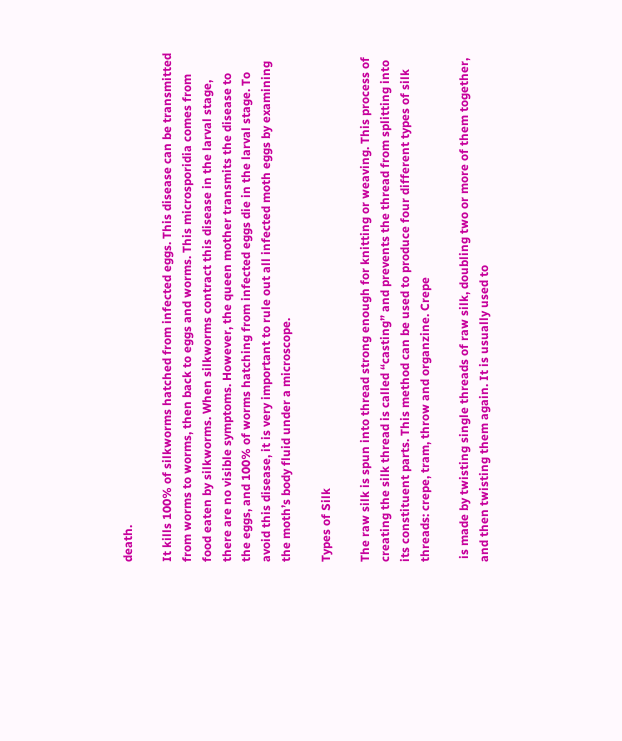death.

It kills 100% of silkworms hatched from infected eggs. This disease can be transmitted from worms to worms, then back to eggs and worms. This microsporidia comes from food eaten by silkworms. When silkworms contract this disease in the larval stage, there are no visible symptoms. However, the queen mother transmits the disease to the eggs, and 100% of worms hatching from infected eggs die in the larval stage. To avoid this disease, it is very important to rule out all infected moth eggs by examining the moth’s body fluid under a microscope.

Types of Silk

The raw silk is spun into thread strong enough for knitting or weaving. This process of creating the silk thread is called “casting” and prevents the thread from splitting into its constituent parts. This method can be used to produce four different types of silk threads: crepe, tram, throw and organzine. Crepe

 is made by twisting single threads of raw silk, doubling two or more of them together, and then twisting them again. It is usually used to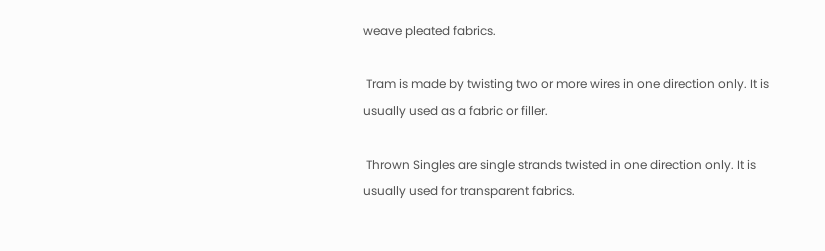weave pleated fabrics.

 Tram is made by twisting two or more wires in one direction only. It is usually used as a fabric or filler.

 Thrown Singles are single strands twisted in one direction only. It is usually used for transparent fabrics.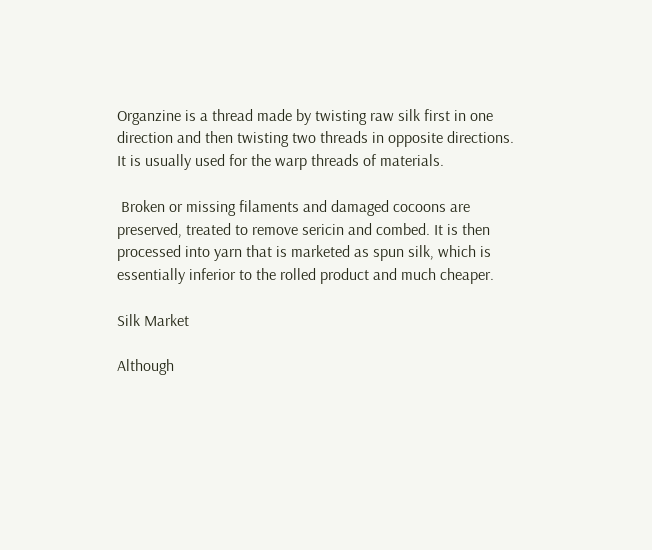Organzine is a thread made by twisting raw silk first in one direction and then twisting two threads in opposite directions. It is usually used for the warp threads of materials.

 Broken or missing filaments and damaged cocoons are preserved, treated to remove sericin and combed. It is then processed into yarn that is marketed as spun silk, which is essentially inferior to the rolled product and much cheaper.

Silk Market

Although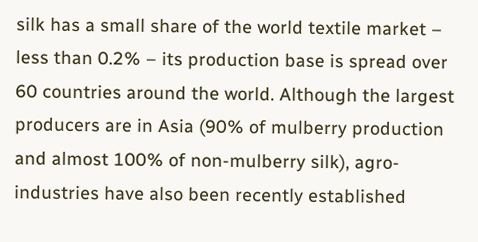silk has a small share of the world textile market – less than 0.2% – its production base is spread over 60 countries around the world. Although the largest producers are in Asia (90% of mulberry production and almost 100% of non-mulberry silk), agro-industries have also been recently established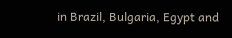in Brazil, Bulgaria, Egypt and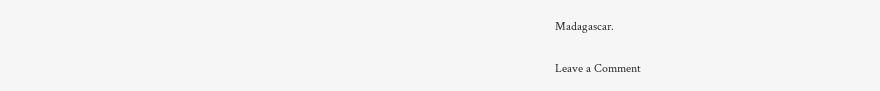Madagascar.

Leave a Comment